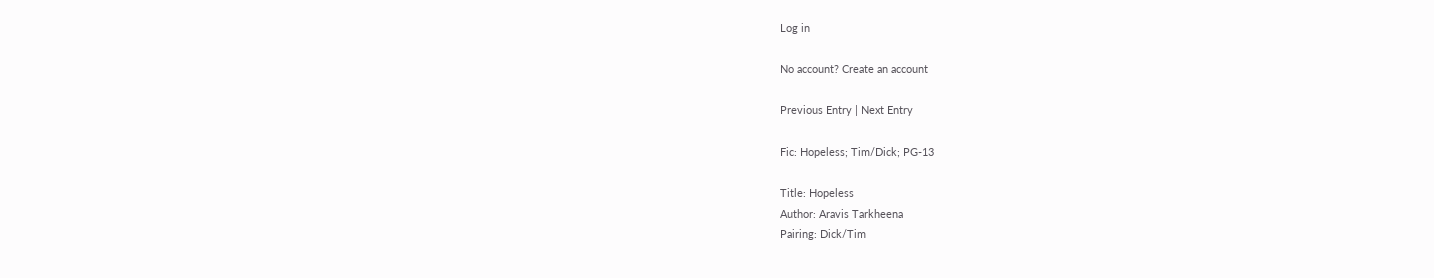Log in

No account? Create an account

Previous Entry | Next Entry

Fic: Hopeless; Tim/Dick; PG-13

Title: Hopeless
Author: Aravis Tarkheena
Pairing: Dick/Tim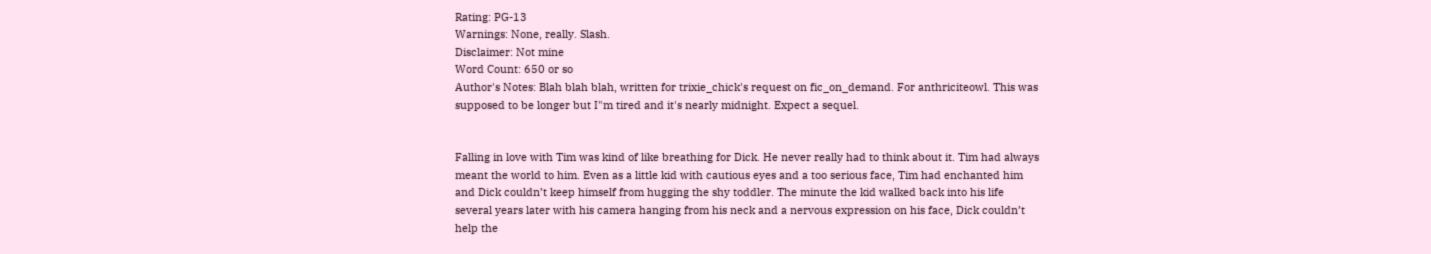Rating: PG-13
Warnings: None, really. Slash.
Disclaimer: Not mine
Word Count: 650 or so
Author's Notes: Blah blah blah, written for trixie_chick's request on fic_on_demand. For anthriciteowl. This was supposed to be longer but I"m tired and it's nearly midnight. Expect a sequel.


Falling in love with Tim was kind of like breathing for Dick. He never really had to think about it. Tim had always meant the world to him. Even as a little kid with cautious eyes and a too serious face, Tim had enchanted him and Dick couldn’t keep himself from hugging the shy toddler. The minute the kid walked back into his life several years later with his camera hanging from his neck and a nervous expression on his face, Dick couldn’t help the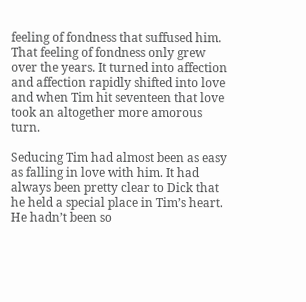feeling of fondness that suffused him. That feeling of fondness only grew over the years. It turned into affection and affection rapidly shifted into love and when Tim hit seventeen that love took an altogether more amorous turn.

Seducing Tim had almost been as easy as falling in love with him. It had always been pretty clear to Dick that he held a special place in Tim’s heart. He hadn’t been so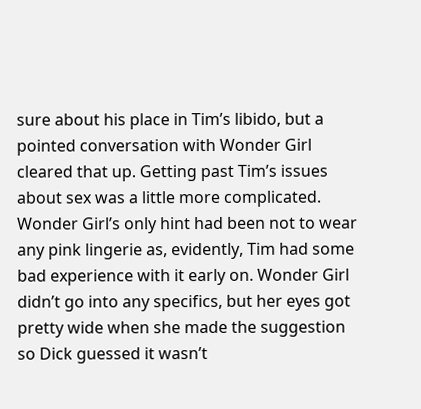sure about his place in Tim’s libido, but a pointed conversation with Wonder Girl cleared that up. Getting past Tim’s issues about sex was a little more complicated. Wonder Girl’s only hint had been not to wear any pink lingerie as, evidently, Tim had some bad experience with it early on. Wonder Girl didn’t go into any specifics, but her eyes got pretty wide when she made the suggestion so Dick guessed it wasn’t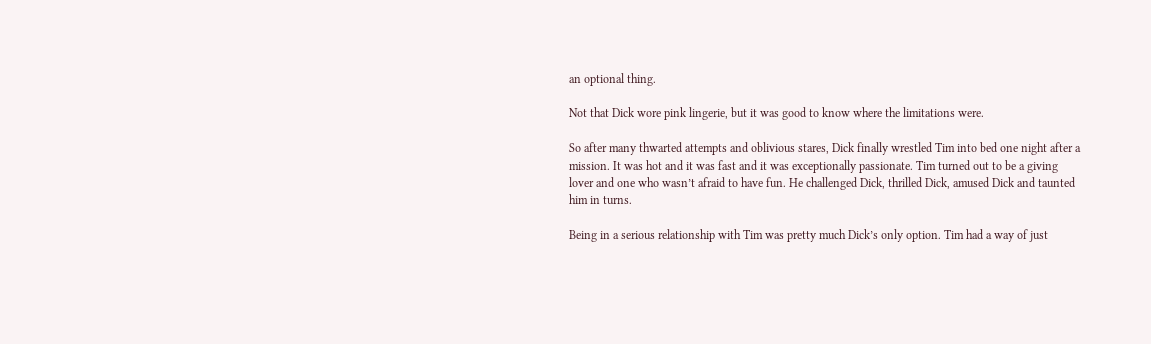an optional thing.

Not that Dick wore pink lingerie, but it was good to know where the limitations were.

So after many thwarted attempts and oblivious stares, Dick finally wrestled Tim into bed one night after a mission. It was hot and it was fast and it was exceptionally passionate. Tim turned out to be a giving lover and one who wasn’t afraid to have fun. He challenged Dick, thrilled Dick, amused Dick and taunted him in turns.

Being in a serious relationship with Tim was pretty much Dick’s only option. Tim had a way of just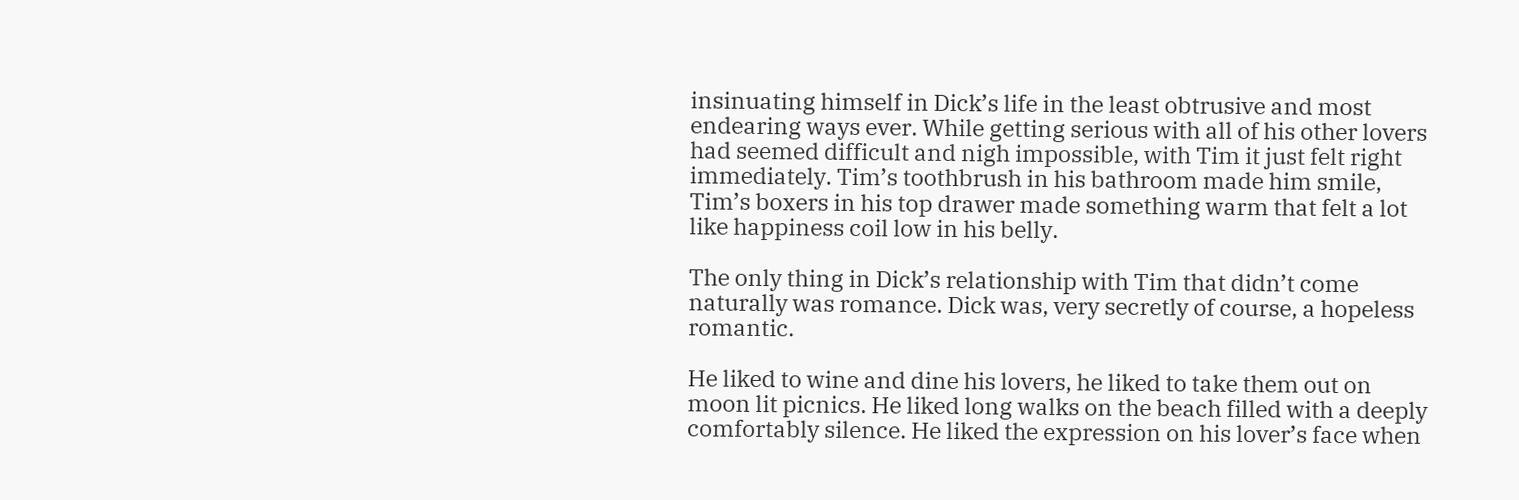insinuating himself in Dick’s life in the least obtrusive and most endearing ways ever. While getting serious with all of his other lovers had seemed difficult and nigh impossible, with Tim it just felt right immediately. Tim’s toothbrush in his bathroom made him smile, Tim’s boxers in his top drawer made something warm that felt a lot like happiness coil low in his belly.

The only thing in Dick’s relationship with Tim that didn’t come naturally was romance. Dick was, very secretly of course, a hopeless romantic.

He liked to wine and dine his lovers, he liked to take them out on moon lit picnics. He liked long walks on the beach filled with a deeply comfortably silence. He liked the expression on his lover’s face when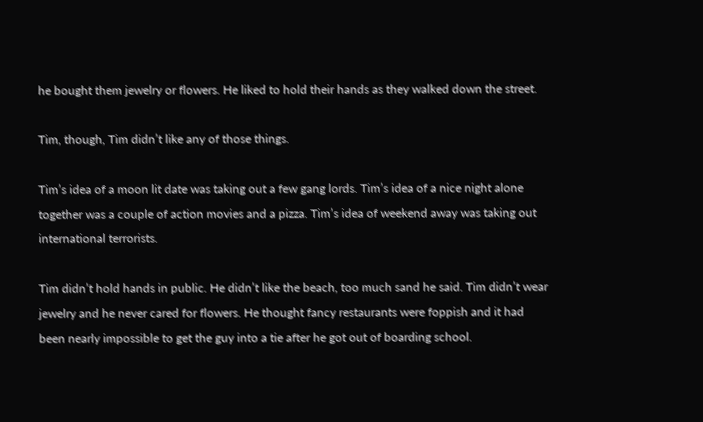he bought them jewelry or flowers. He liked to hold their hands as they walked down the street.

Tim, though, Tim didn’t like any of those things.

Tim’s idea of a moon lit date was taking out a few gang lords. Tim’s idea of a nice night alone together was a couple of action movies and a pizza. Tim’s idea of weekend away was taking out international terrorists.

Tim didn’t hold hands in public. He didn’t like the beach, too much sand he said. Tim didn’t wear jewelry and he never cared for flowers. He thought fancy restaurants were foppish and it had been nearly impossible to get the guy into a tie after he got out of boarding school.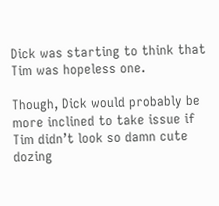Dick was starting to think that Tim was hopeless one.

Though, Dick would probably be more inclined to take issue if Tim didn’t look so damn cute dozing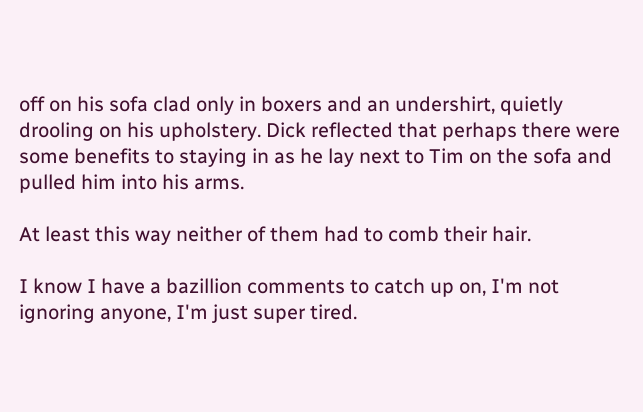off on his sofa clad only in boxers and an undershirt, quietly drooling on his upholstery. Dick reflected that perhaps there were some benefits to staying in as he lay next to Tim on the sofa and pulled him into his arms.

At least this way neither of them had to comb their hair.

I know I have a bazillion comments to catch up on, I'm not ignoring anyone, I'm just super tired.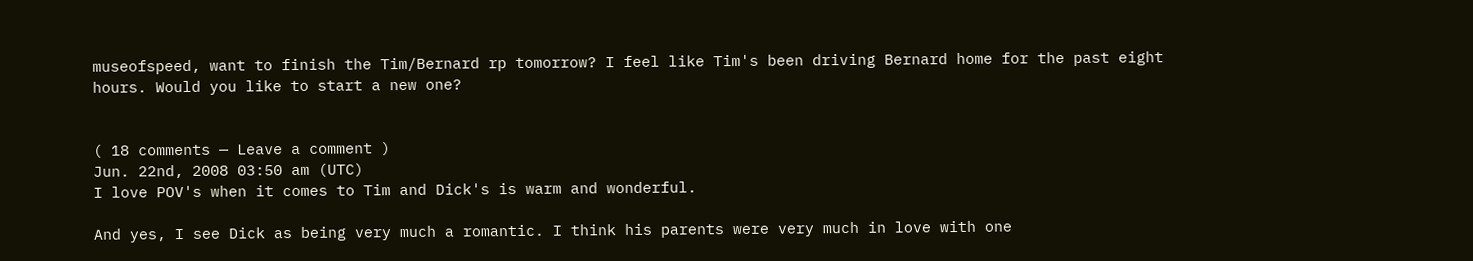museofspeed, want to finish the Tim/Bernard rp tomorrow? I feel like Tim's been driving Bernard home for the past eight hours. Would you like to start a new one?


( 18 comments — Leave a comment )
Jun. 22nd, 2008 03:50 am (UTC)
I love POV's when it comes to Tim and Dick's is warm and wonderful.

And yes, I see Dick as being very much a romantic. I think his parents were very much in love with one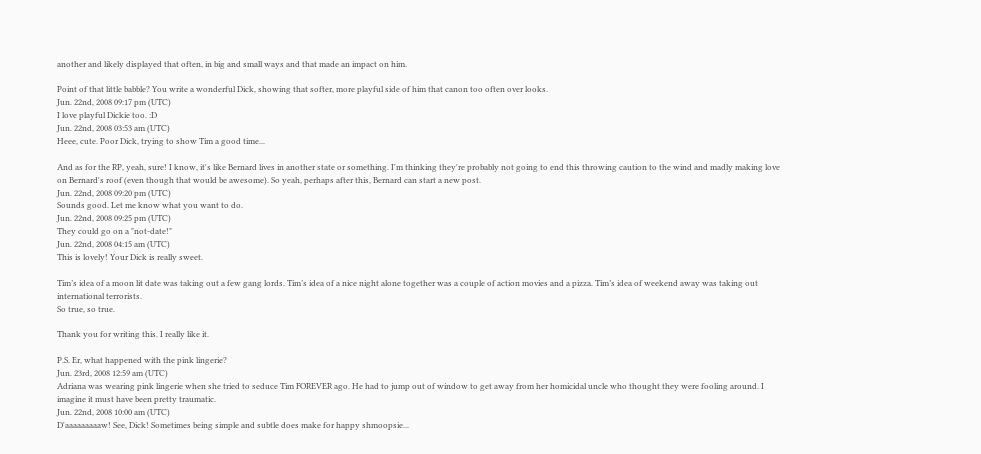another and likely displayed that often, in big and small ways and that made an impact on him.

Point of that little babble? You write a wonderful Dick, showing that softer, more playful side of him that canon too often over looks.
Jun. 22nd, 2008 09:17 pm (UTC)
I love playful Dickie too. :D
Jun. 22nd, 2008 03:53 am (UTC)
Heee, cute. Poor Dick, trying to show Tim a good time...

And as for the RP, yeah, sure! I know, it's like Bernard lives in another state or something. I'm thinking they're probably not going to end this throwing caution to the wind and madly making love on Bernard's roof (even though that would be awesome). So yeah, perhaps after this, Bernard can start a new post.
Jun. 22nd, 2008 09:20 pm (UTC)
Sounds good. Let me know what you want to do.
Jun. 22nd, 2008 09:25 pm (UTC)
They could go on a "not-date!"
Jun. 22nd, 2008 04:15 am (UTC)
This is lovely! Your Dick is really sweet.

Tim’s idea of a moon lit date was taking out a few gang lords. Tim’s idea of a nice night alone together was a couple of action movies and a pizza. Tim’s idea of weekend away was taking out international terrorists.
So true, so true.

Thank you for writing this. I really like it.

P.S. Er, what happened with the pink lingerie?
Jun. 23rd, 2008 12:59 am (UTC)
Adriana was wearing pink lingerie when she tried to seduce Tim FOREVER ago. He had to jump out of window to get away from her homicidal uncle who thought they were fooling around. I imagine it must have been pretty traumatic.
Jun. 22nd, 2008 10:00 am (UTC)
D'aaaaaaaaaw! See, Dick! Sometimes being simple and subtle does make for happy shmoopsie...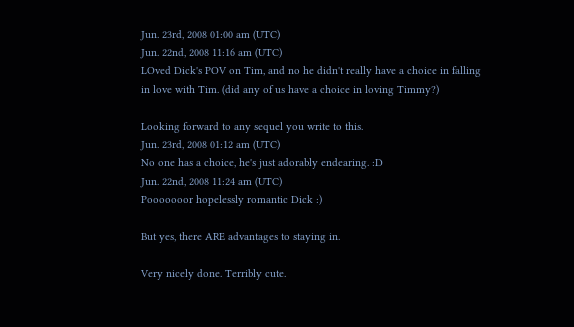Jun. 23rd, 2008 01:00 am (UTC)
Jun. 22nd, 2008 11:16 am (UTC)
LOved Dick's POV on Tim, and no he didn't really have a choice in falling in love with Tim. (did any of us have a choice in loving Timmy?)

Looking forward to any sequel you write to this.
Jun. 23rd, 2008 01:12 am (UTC)
No one has a choice, he's just adorably endearing. :D
Jun. 22nd, 2008 11:24 am (UTC)
Pooooooor hopelessly romantic Dick :)

But yes, there ARE advantages to staying in.

Very nicely done. Terribly cute.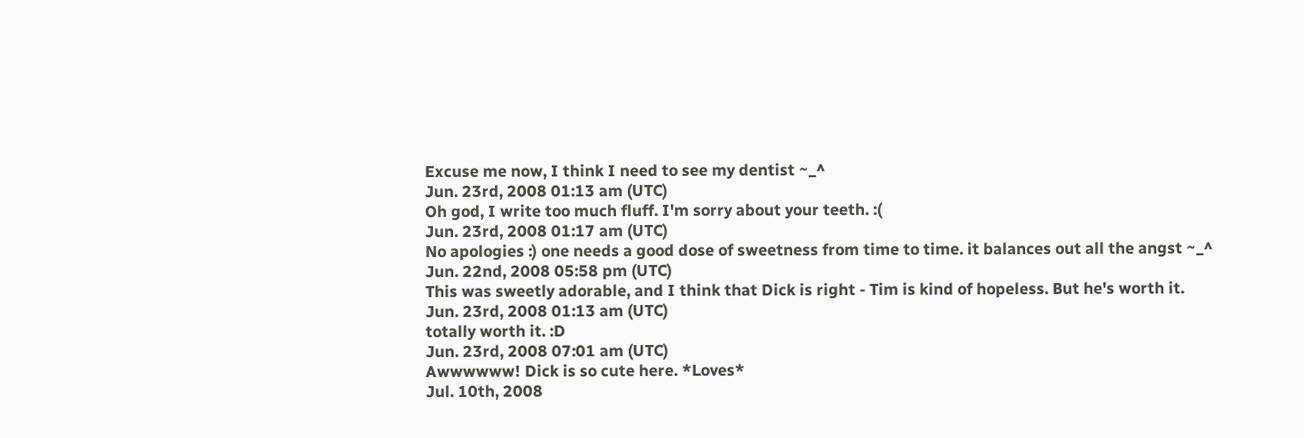Excuse me now, I think I need to see my dentist ~_^
Jun. 23rd, 2008 01:13 am (UTC)
Oh god, I write too much fluff. I'm sorry about your teeth. :(
Jun. 23rd, 2008 01:17 am (UTC)
No apologies :) one needs a good dose of sweetness from time to time. it balances out all the angst ~_^
Jun. 22nd, 2008 05:58 pm (UTC)
This was sweetly adorable, and I think that Dick is right - Tim is kind of hopeless. But he's worth it.
Jun. 23rd, 2008 01:13 am (UTC)
totally worth it. :D
Jun. 23rd, 2008 07:01 am (UTC)
Awwwwww! Dick is so cute here. *Loves*
Jul. 10th, 2008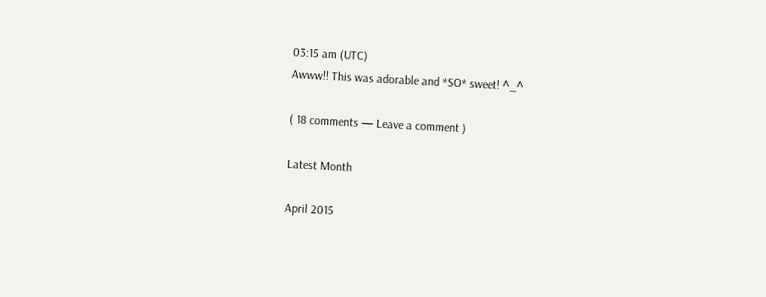03:15 am (UTC)
Awww!! This was adorable and *SO* sweet! ^_^

( 18 comments — Leave a comment )

Latest Month

April 2015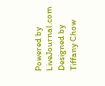Powered by LiveJournal.com
Designed by Tiffany Chow